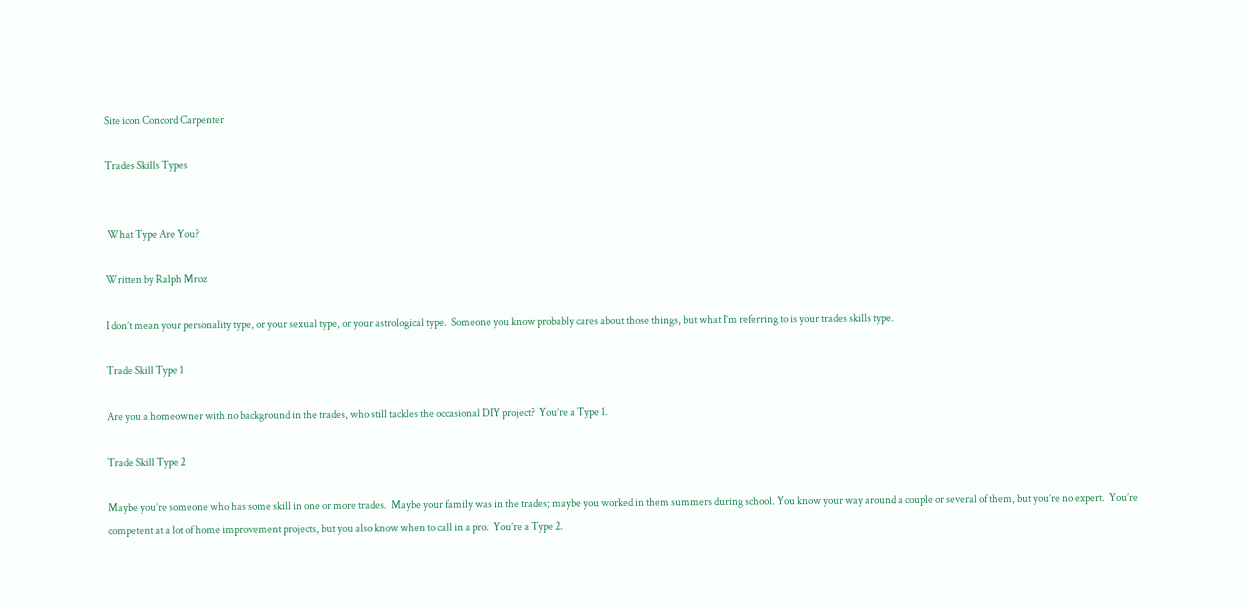Site icon Concord Carpenter

Trades Skills Types


 What Type Are You?

Written by Ralph Mroz

I don’t mean your personality type, or your sexual type, or your astrological type.  Someone you know probably cares about those things, but what I’m referring to is your trades skills type.

Trade Skill Type 1

Are you a homeowner with no background in the trades, who still tackles the occasional DIY project?  You’re a Type 1.

Trade Skill Type 2

Maybe you’re someone who has some skill in one or more trades.  Maybe your family was in the trades; maybe you worked in them summers during school. You know your way around a couple or several of them, but you’re no expert.  You’re competent at a lot of home improvement projects, but you also know when to call in a pro.  You’re a Type 2.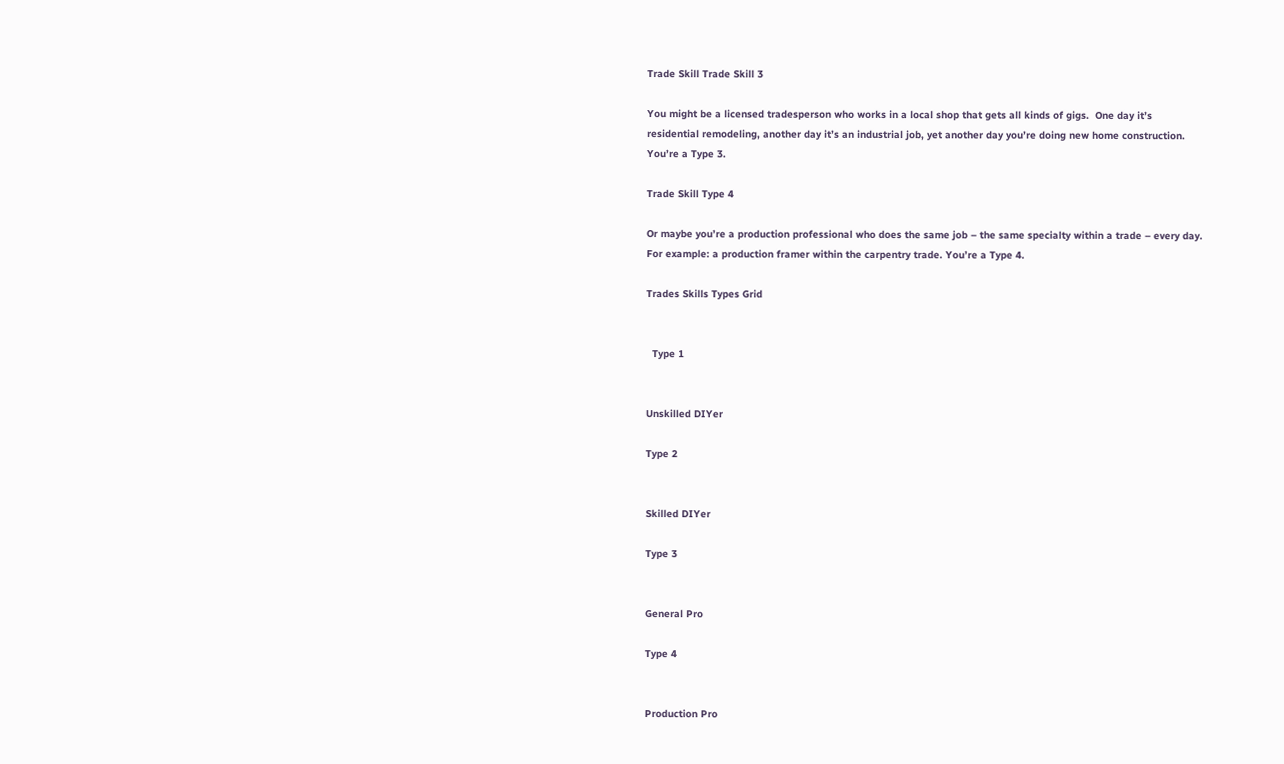Trade Skill Trade Skill 3

You might be a licensed tradesperson who works in a local shop that gets all kinds of gigs.  One day it’s residential remodeling, another day it’s an industrial job, yet another day you’re doing new home construction.  You’re a Type 3.

Trade Skill Type 4

Or maybe you’re a production professional who does the same job – the same specialty within a trade – every day. For example: a production framer within the carpentry trade. You’re a Type 4.

Trades Skills Types Grid


  Type 1


Unskilled DIYer

Type 2


Skilled DIYer

Type 3


General Pro

Type 4


Production Pro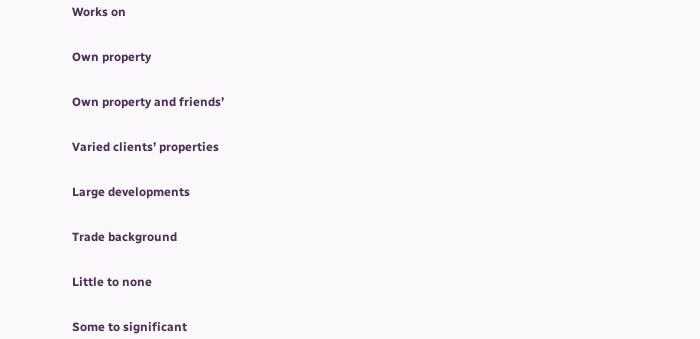Works on


Own property


Own property and friends’


Varied clients’ properties


Large developments


Trade background


Little to none


Some to significant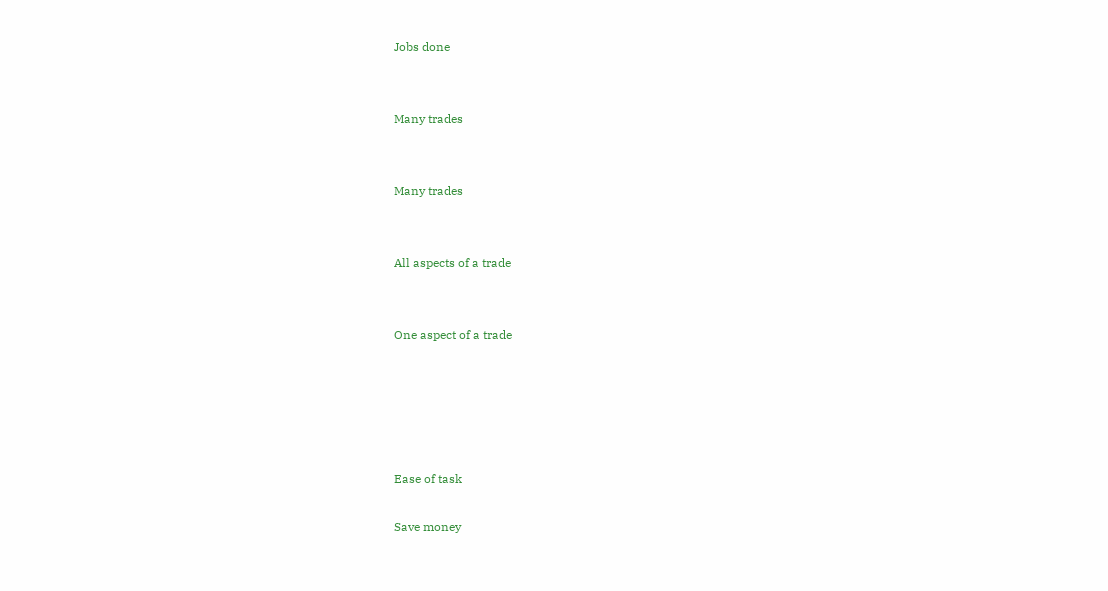Jobs done


Many trades


Many trades


All aspects of a trade


One aspect of a trade





Ease of task

Save money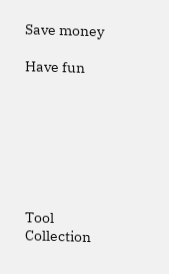Save money

Have fun







Tool Collection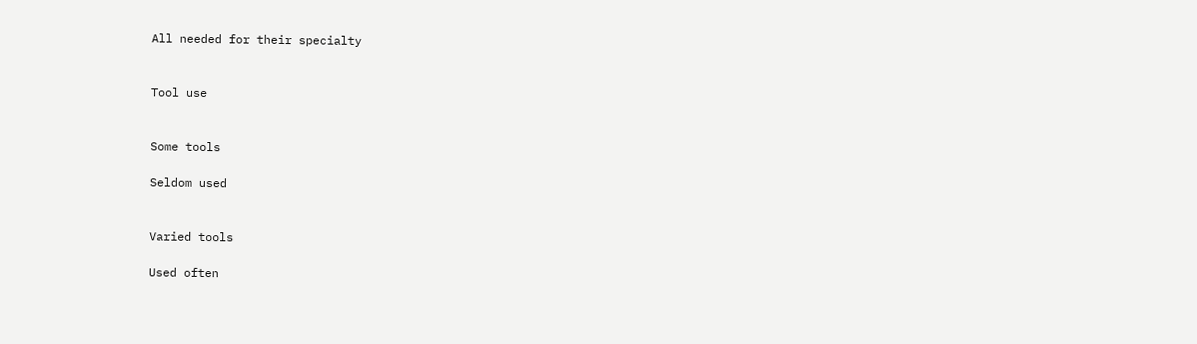All needed for their specialty


Tool use


Some tools

Seldom used


Varied tools

Used often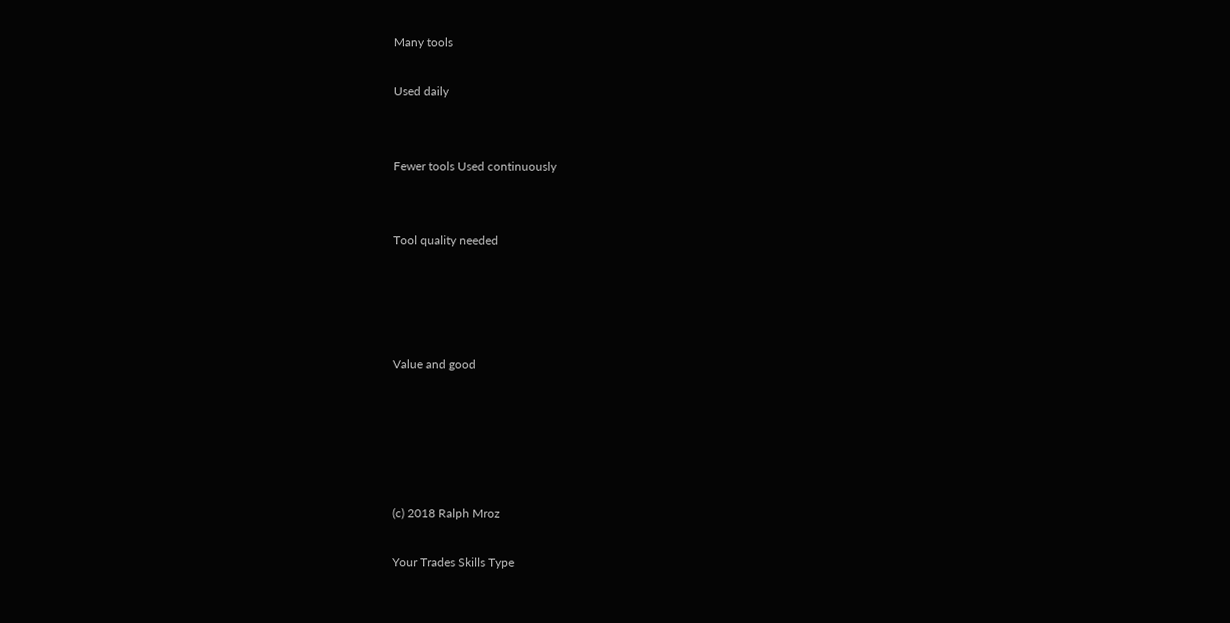Many tools

Used daily


Fewer tools Used continuously


Tool quality needed




Value and good





(c) 2018 Ralph Mroz

Your Trades Skills Type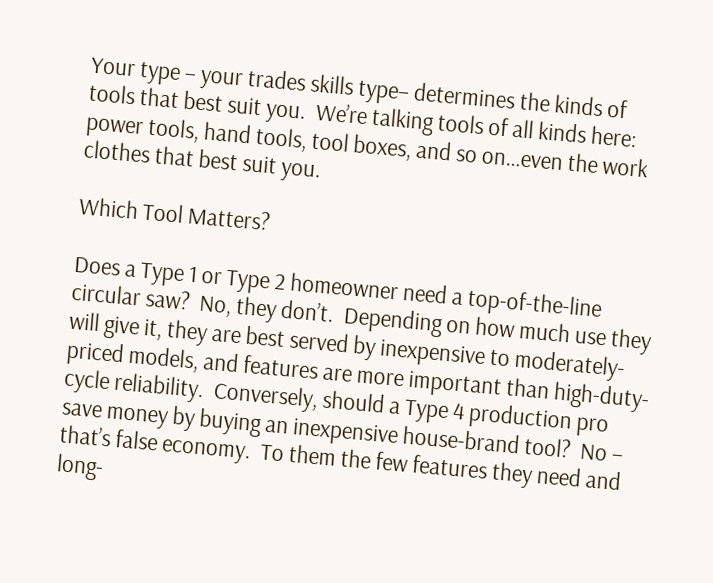Your type – your trades skills type– determines the kinds of tools that best suit you.  We’re talking tools of all kinds here:  power tools, hand tools, tool boxes, and so on…even the work clothes that best suit you.

Which Tool Matters?

Does a Type 1 or Type 2 homeowner need a top-of-the-line circular saw?  No, they don’t.  Depending on how much use they will give it, they are best served by inexpensive to moderately-priced models, and features are more important than high-duty-cycle reliability.  Conversely, should a Type 4 production pro save money by buying an inexpensive house-brand tool?  No – that’s false economy.  To them the few features they need and long-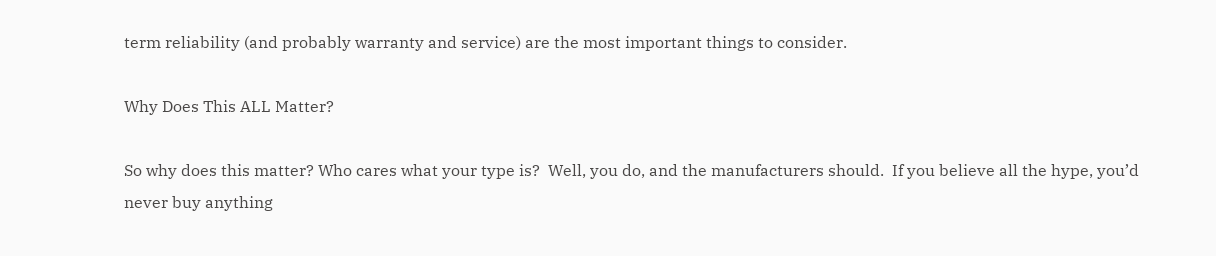term reliability (and probably warranty and service) are the most important things to consider.

Why Does This ALL Matter?

So why does this matter? Who cares what your type is?  Well, you do, and the manufacturers should.  If you believe all the hype, you’d never buy anything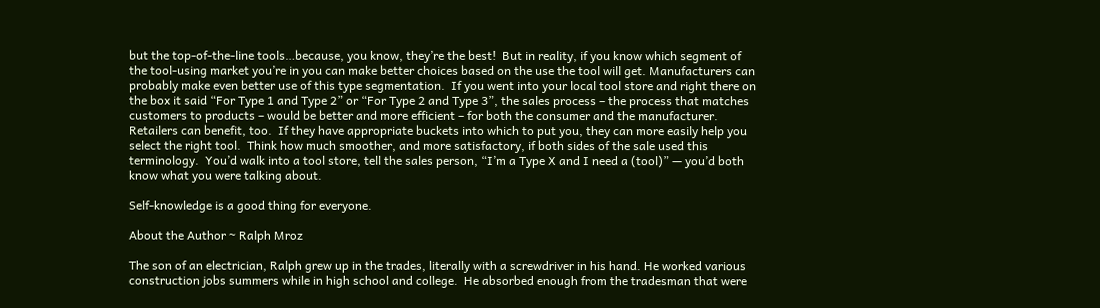but the top-of-the-line tools…because, you know, they’re the best!  But in reality, if you know which segment of the tool-using market you’re in you can make better choices based on the use the tool will get. Manufacturers can probably make even better use of this type segmentation.  If you went into your local tool store and right there on the box it said “For Type 1 and Type 2” or “For Type 2 and Type 3”, the sales process – the process that matches customers to products – would be better and more efficient – for both the consumer and the manufacturer. Retailers can benefit, too.  If they have appropriate buckets into which to put you, they can more easily help you select the right tool.  Think how much smoother, and more satisfactory, if both sides of the sale used this terminology.  You’d walk into a tool store, tell the sales person, “I’m a Type X and I need a (tool)” — you’d both know what you were talking about.

Self-knowledge is a good thing for everyone.

About the Author ~ Ralph Mroz

The son of an electrician, Ralph grew up in the trades, literally with a screwdriver in his hand. He worked various construction jobs summers while in high school and college.  He absorbed enough from the tradesman that were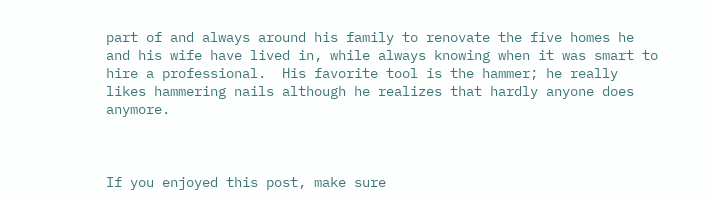part of and always around his family to renovate the five homes he and his wife have lived in, while always knowing when it was smart to hire a professional.  His favorite tool is the hammer; he really likes hammering nails although he realizes that hardly anyone does anymore.



If you enjoyed this post, make sure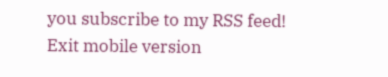you subscribe to my RSS feed!
Exit mobile version